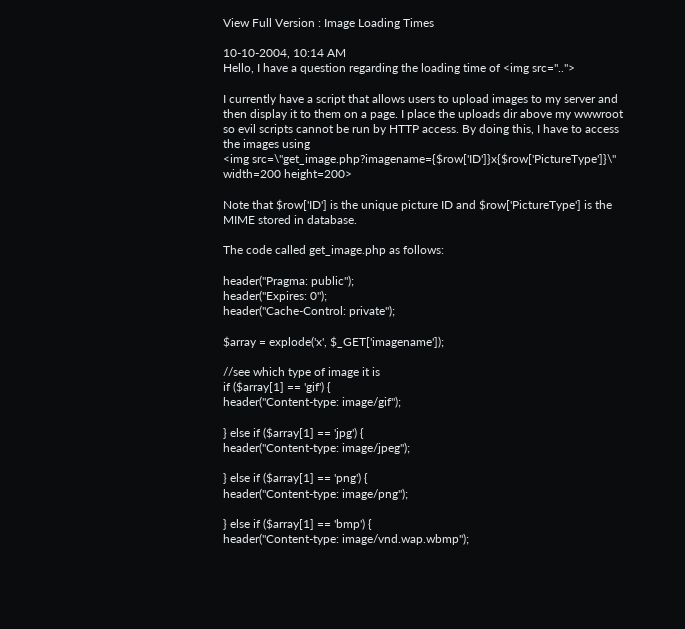View Full Version : Image Loading Times

10-10-2004, 10:14 AM
Hello, I have a question regarding the loading time of <img src="..">

I currently have a script that allows users to upload images to my server and then display it to them on a page. I place the uploads dir above my wwwroot so evil scripts cannot be run by HTTP access. By doing this, I have to access the images using
<img src=\"get_image.php?imagename={$row['ID']}x{$row['PictureType']}\" width=200 height=200>

Note that $row['ID'] is the unique picture ID and $row['PictureType'] is the MIME stored in database.

The code called get_image.php as follows:

header("Pragma: public");
header("Expires: 0");
header("Cache-Control: private");

$array = explode('x', $_GET['imagename']);

//see which type of image it is
if ($array[1] == 'gif') {
header("Content-type: image/gif");

} else if ($array[1] == 'jpg') {
header("Content-type: image/jpeg");

} else if ($array[1] == 'png') {
header("Content-type: image/png");

} else if ($array[1] == 'bmp') {
header("Content-type: image/vnd.wap.wbmp");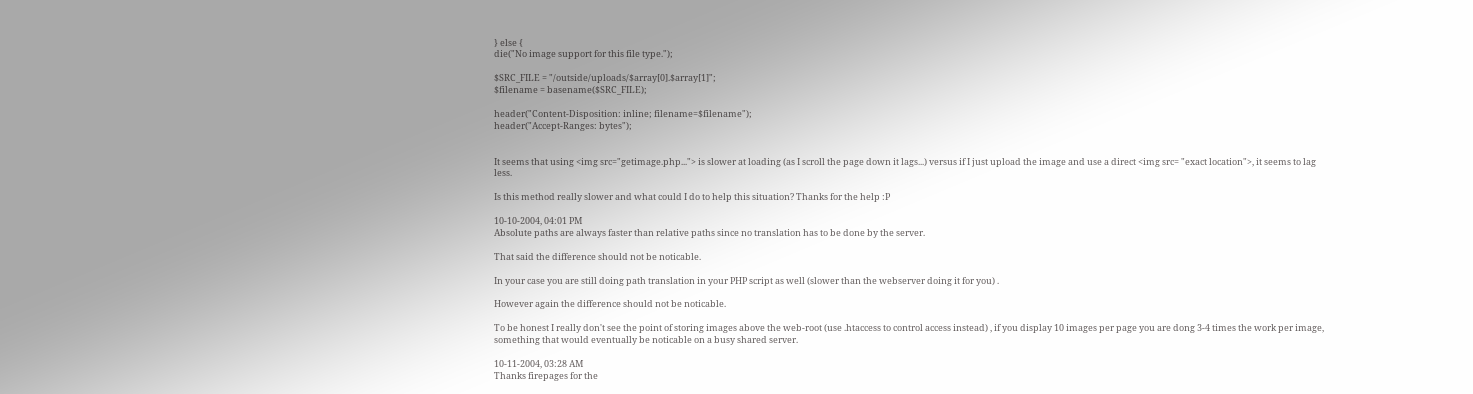} else {
die("No image support for this file type.");

$SRC_FILE = "/outside/uploads/$array[0].$array[1]";
$filename = basename($SRC_FILE);

header("Content-Disposition: inline; filename=$filename");
header("Accept-Ranges: bytes");


It seems that using <img src="getimage.php..."> is slower at loading (as I scroll the page down it lags...) versus if I just upload the image and use a direct <img src= "exact location">, it seems to lag less.

Is this method really slower and what could I do to help this situation? Thanks for the help :P

10-10-2004, 04:01 PM
Absolute paths are always faster than relative paths since no translation has to be done by the server.

That said the difference should not be noticable.

In your case you are still doing path translation in your PHP script as well (slower than the webserver doing it for you) .

However again the difference should not be noticable.

To be honest I really don't see the point of storing images above the web-root (use .htaccess to control access instead) , if you display 10 images per page you are dong 3-4 times the work per image, something that would eventually be noticable on a busy shared server.

10-11-2004, 03:28 AM
Thanks firepages for the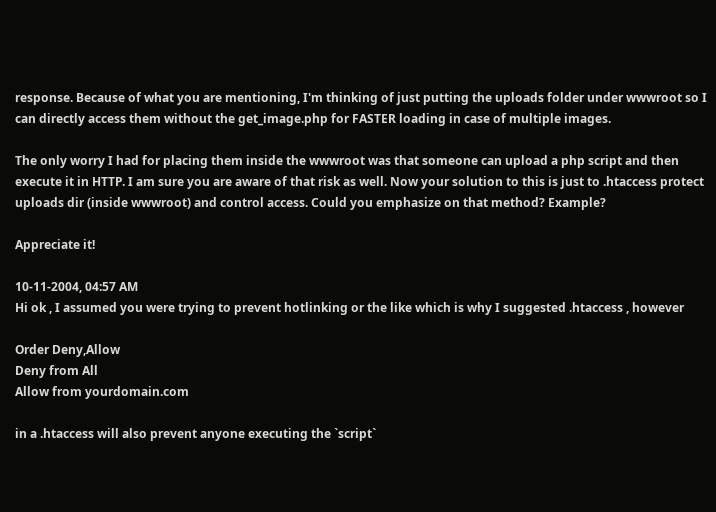response. Because of what you are mentioning, I'm thinking of just putting the uploads folder under wwwroot so I can directly access them without the get_image.php for FASTER loading in case of multiple images.

The only worry I had for placing them inside the wwwroot was that someone can upload a php script and then execute it in HTTP. I am sure you are aware of that risk as well. Now your solution to this is just to .htaccess protect uploads dir (inside wwwroot) and control access. Could you emphasize on that method? Example?

Appreciate it!

10-11-2004, 04:57 AM
Hi ok , I assumed you were trying to prevent hotlinking or the like which is why I suggested .htaccess , however

Order Deny,Allow
Deny from All
Allow from yourdomain.com

in a .htaccess will also prevent anyone executing the `script`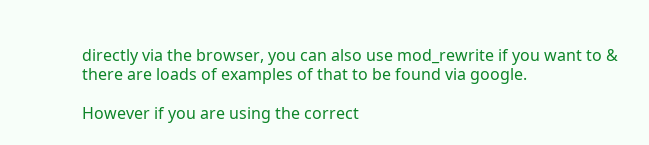directly via the browser, you can also use mod_rewrite if you want to & there are loads of examples of that to be found via google.

However if you are using the correct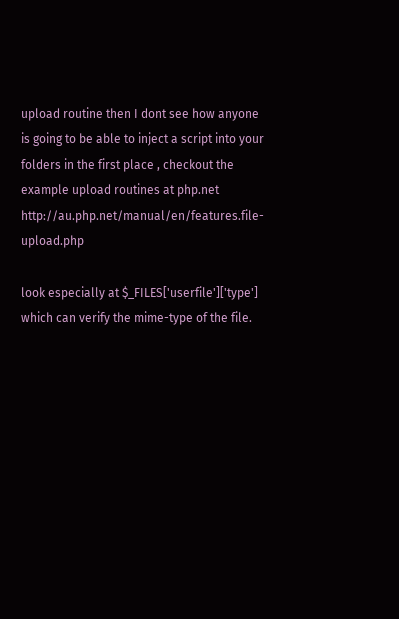upload routine then I dont see how anyone is going to be able to inject a script into your folders in the first place , checkout the example upload routines at php.net http://au.php.net/manual/en/features.file-upload.php

look especially at $_FILES['userfile']['type'] which can verify the mime-type of the file.